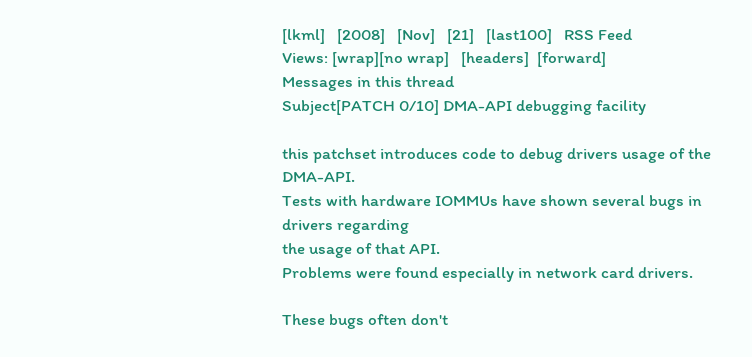[lkml]   [2008]   [Nov]   [21]   [last100]   RSS Feed
Views: [wrap][no wrap]   [headers]  [forward]
Messages in this thread
Subject[PATCH 0/10] DMA-API debugging facility

this patchset introduces code to debug drivers usage of the DMA-API.
Tests with hardware IOMMUs have shown several bugs in drivers regarding
the usage of that API.
Problems were found especially in network card drivers.

These bugs often don't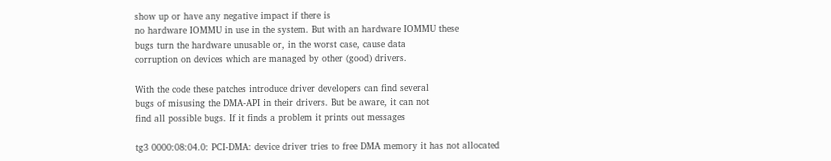show up or have any negative impact if there is
no hardware IOMMU in use in the system. But with an hardware IOMMU these
bugs turn the hardware unusable or, in the worst case, cause data
corruption on devices which are managed by other (good) drivers.

With the code these patches introduce driver developers can find several
bugs of misusing the DMA-API in their drivers. But be aware, it can not
find all possible bugs. If it finds a problem it prints out messages

tg3 0000:08:04.0: PCI-DMA: device driver tries to free DMA memory it has not allocated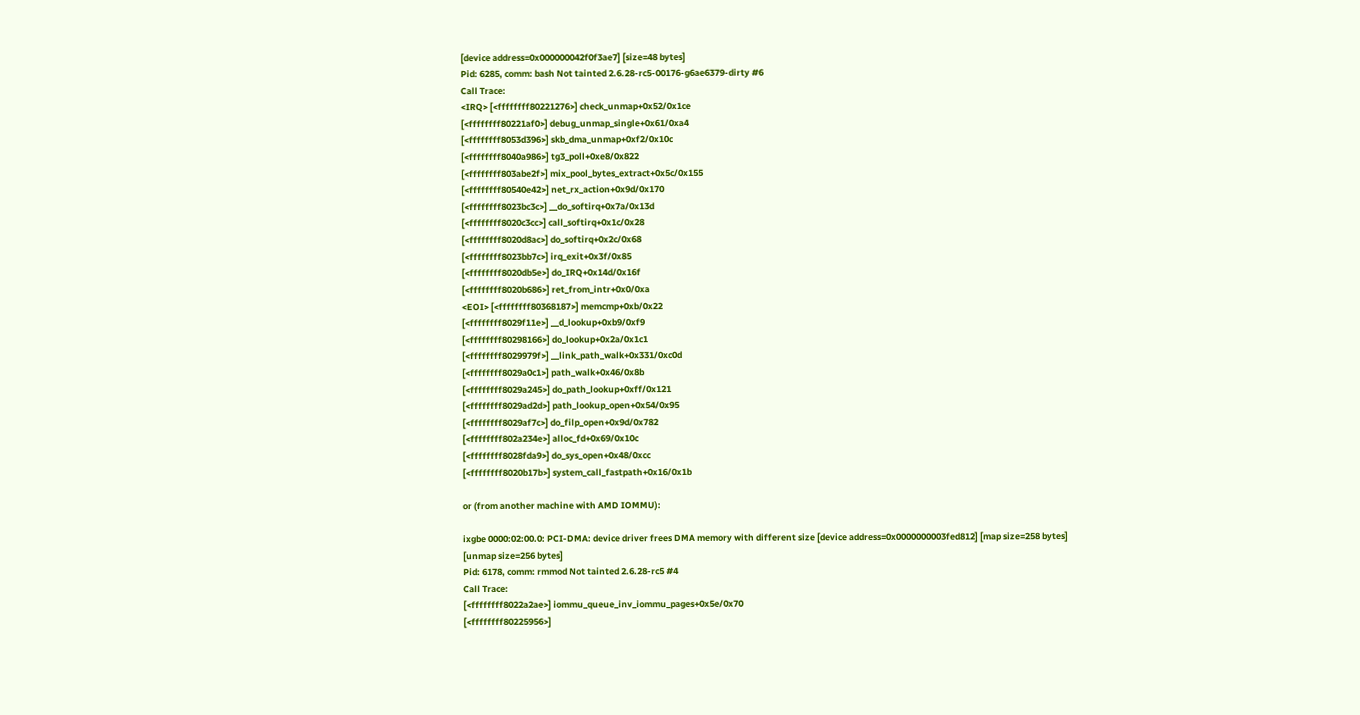[device address=0x000000042f0f3ae7] [size=48 bytes]
Pid: 6285, comm: bash Not tainted 2.6.28-rc5-00176-g6ae6379-dirty #6
Call Trace:
<IRQ> [<ffffffff80221276>] check_unmap+0x52/0x1ce
[<ffffffff80221af0>] debug_unmap_single+0x61/0xa4
[<ffffffff8053d396>] skb_dma_unmap+0xf2/0x10c
[<ffffffff8040a986>] tg3_poll+0xe8/0x822
[<ffffffff803abe2f>] mix_pool_bytes_extract+0x5c/0x155
[<ffffffff80540e42>] net_rx_action+0x9d/0x170
[<ffffffff8023bc3c>] __do_softirq+0x7a/0x13d
[<ffffffff8020c3cc>] call_softirq+0x1c/0x28
[<ffffffff8020d8ac>] do_softirq+0x2c/0x68
[<ffffffff8023bb7c>] irq_exit+0x3f/0x85
[<ffffffff8020db5e>] do_IRQ+0x14d/0x16f
[<ffffffff8020b686>] ret_from_intr+0x0/0xa
<EOI> [<ffffffff80368187>] memcmp+0xb/0x22
[<ffffffff8029f11e>] __d_lookup+0xb9/0xf9
[<ffffffff80298166>] do_lookup+0x2a/0x1c1
[<ffffffff8029979f>] __link_path_walk+0x331/0xc0d
[<ffffffff8029a0c1>] path_walk+0x46/0x8b
[<ffffffff8029a245>] do_path_lookup+0xff/0x121
[<ffffffff8029ad2d>] path_lookup_open+0x54/0x95
[<ffffffff8029af7c>] do_filp_open+0x9d/0x782
[<ffffffff802a234e>] alloc_fd+0x69/0x10c
[<ffffffff8028fda9>] do_sys_open+0x48/0xcc
[<ffffffff8020b17b>] system_call_fastpath+0x16/0x1b

or (from another machine with AMD IOMMU):

ixgbe 0000:02:00.0: PCI-DMA: device driver frees DMA memory with different size [device address=0x0000000003fed812] [map size=258 bytes] [unmap size=256 bytes]
Pid: 6178, comm: rmmod Not tainted 2.6.28-rc5 #4
Call Trace:
[<ffffffff8022a2ae>] iommu_queue_inv_iommu_pages+0x5e/0x70
[<ffffffff80225956>]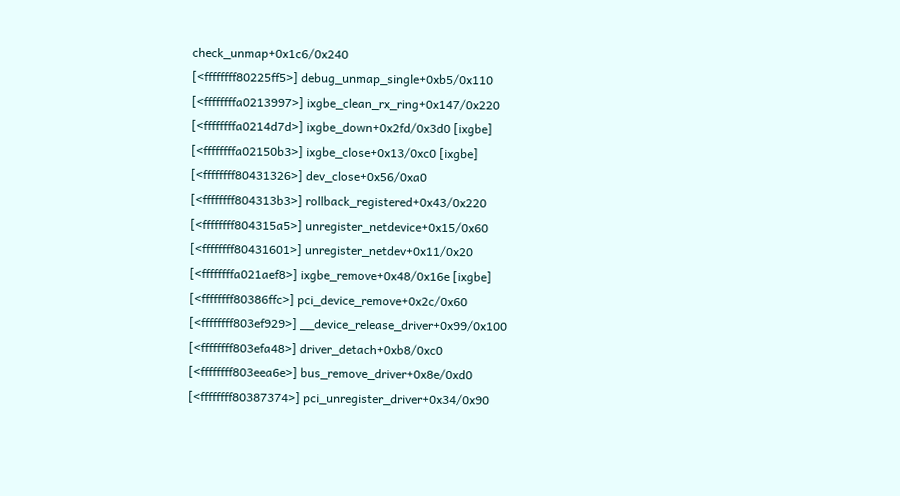check_unmap+0x1c6/0x240
[<ffffffff80225ff5>] debug_unmap_single+0xb5/0x110
[<ffffffffa0213997>] ixgbe_clean_rx_ring+0x147/0x220
[<ffffffffa0214d7d>] ixgbe_down+0x2fd/0x3d0 [ixgbe]
[<ffffffffa02150b3>] ixgbe_close+0x13/0xc0 [ixgbe]
[<ffffffff80431326>] dev_close+0x56/0xa0
[<ffffffff804313b3>] rollback_registered+0x43/0x220
[<ffffffff804315a5>] unregister_netdevice+0x15/0x60
[<ffffffff80431601>] unregister_netdev+0x11/0x20
[<ffffffffa021aef8>] ixgbe_remove+0x48/0x16e [ixgbe]
[<ffffffff80386ffc>] pci_device_remove+0x2c/0x60
[<ffffffff803ef929>] __device_release_driver+0x99/0x100
[<ffffffff803efa48>] driver_detach+0xb8/0xc0
[<ffffffff803eea6e>] bus_remove_driver+0x8e/0xd0
[<ffffffff80387374>] pci_unregister_driver+0x34/0x90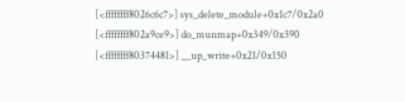[<ffffffff8026c6c7>] sys_delete_module+0x1c7/0x2a0
[<ffffffff802a9ce9>] do_munmap+0x349/0x390
[<ffffffff80374481>] __up_write+0x21/0x150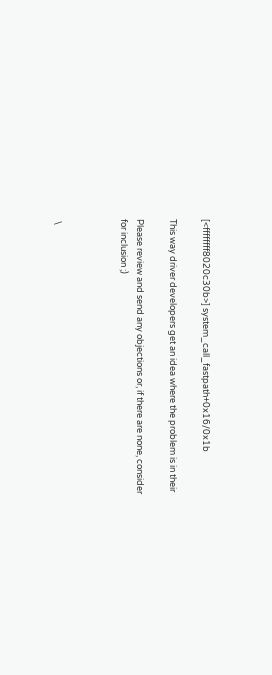[<ffffffff8020c30b>] system_call_fastpath+0x16/0x1b

This way driver developers get an idea where the problem is in their

Please review and send any objections or, if there are none, consider
for inclusion ;)



 \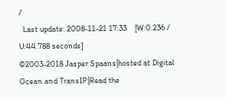/
  Last update: 2008-11-21 17:33    [W:0.236 / U:44.788 seconds]
©2003-2018 Jasper Spaans|hosted at Digital Ocean and TransIP|Read the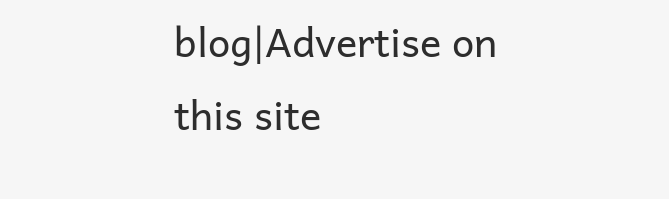blog|Advertise on this site